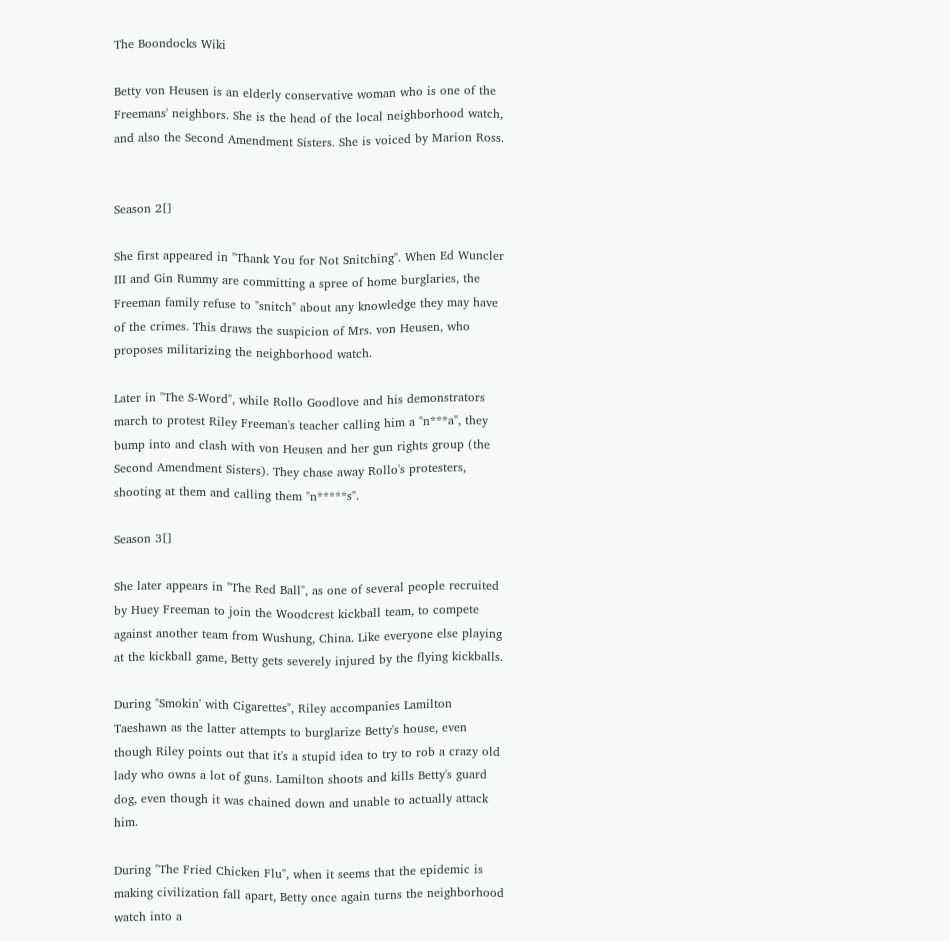The Boondocks Wiki

Betty von Heusen is an elderly conservative woman who is one of the Freemans' neighbors. She is the head of the local neighborhood watch, and also the Second Amendment Sisters. She is voiced by Marion Ross.


Season 2[]

She first appeared in "Thank You for Not Snitching". When Ed Wuncler III and Gin Rummy are committing a spree of home burglaries, the Freeman family refuse to "snitch" about any knowledge they may have of the crimes. This draws the suspicion of Mrs. von Heusen, who proposes militarizing the neighborhood watch.

Later in "The S-Word", while Rollo Goodlove and his demonstrators march to protest Riley Freeman's teacher calling him a "n***a", they bump into and clash with von Heusen and her gun rights group (the Second Amendment Sisters). They chase away Rollo's protesters, shooting at them and calling them "n*****s".

Season 3[]

She later appears in "The Red Ball", as one of several people recruited by Huey Freeman to join the Woodcrest kickball team, to compete against another team from Wushung, China. Like everyone else playing at the kickball game, Betty gets severely injured by the flying kickballs.

During "Smokin' with Cigarettes", Riley accompanies Lamilton Taeshawn as the latter attempts to burglarize Betty's house, even though Riley points out that it's a stupid idea to try to rob a crazy old lady who owns a lot of guns. Lamilton shoots and kills Betty's guard dog, even though it was chained down and unable to actually attack him.

During "The Fried Chicken Flu", when it seems that the epidemic is making civilization fall apart, Betty once again turns the neighborhood watch into a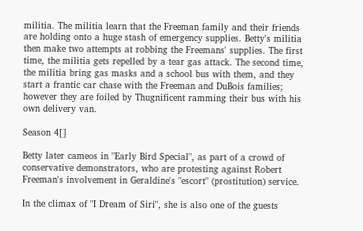militia. The militia learn that the Freeman family and their friends are holding onto a huge stash of emergency supplies. Betty's militia then make two attempts at robbing the Freemans' supplies. The first time, the militia gets repelled by a tear gas attack. The second time, the militia bring gas masks and a school bus with them, and they start a frantic car chase with the Freeman and DuBois families; however they are foiled by Thugnificent ramming their bus with his own delivery van.

Season 4[]

Betty later cameos in "Early Bird Special", as part of a crowd of conservative demonstrators, who are protesting against Robert Freeman's involvement in Geraldine's "escort" (prostitution) service.

In the climax of "I Dream of Siri", she is also one of the guests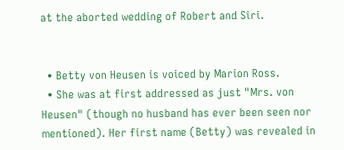at the aborted wedding of Robert and Siri.


  • Betty von Heusen is voiced by Marion Ross.
  • She was at first addressed as just "Mrs. von Heusen" (though no husband has ever been seen nor mentioned). Her first name (Betty) was revealed in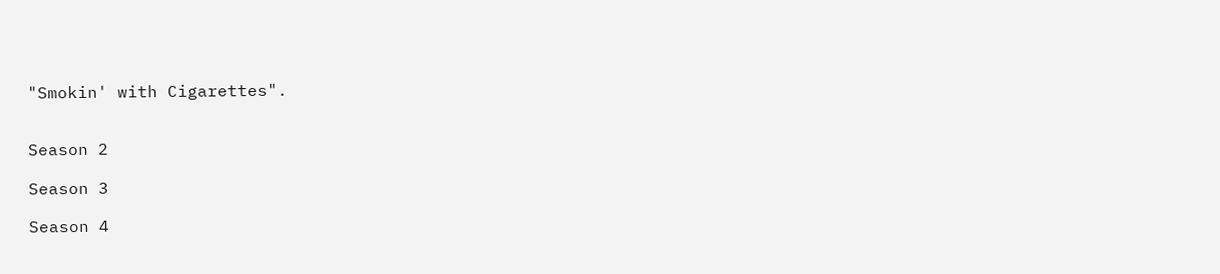"Smokin' with Cigarettes".


Season 2

Season 3

Season 4